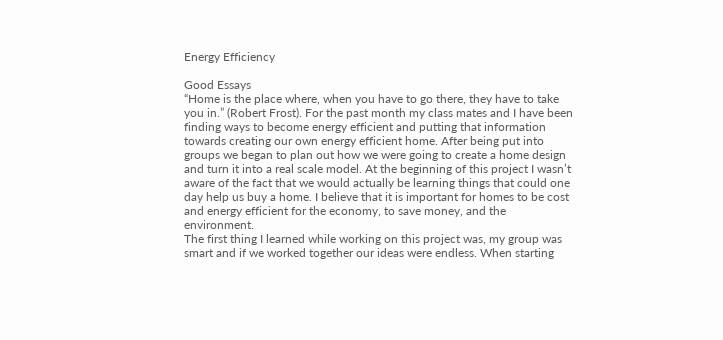Energy Efficiency

Good Essays
“Home is the place where, when you have to go there, they have to take you in.” (Robert Frost). For the past month my class mates and I have been finding ways to become energy efficient and putting that information towards creating our own energy efficient home. After being put into groups we began to plan out how we were going to create a home design and turn it into a real scale model. At the beginning of this project I wasn’t aware of the fact that we would actually be learning things that could one day help us buy a home. I believe that it is important for homes to be cost and energy efficient for the economy, to save money, and the environment.
The first thing I learned while working on this project was, my group was smart and if we worked together our ideas were endless. When starting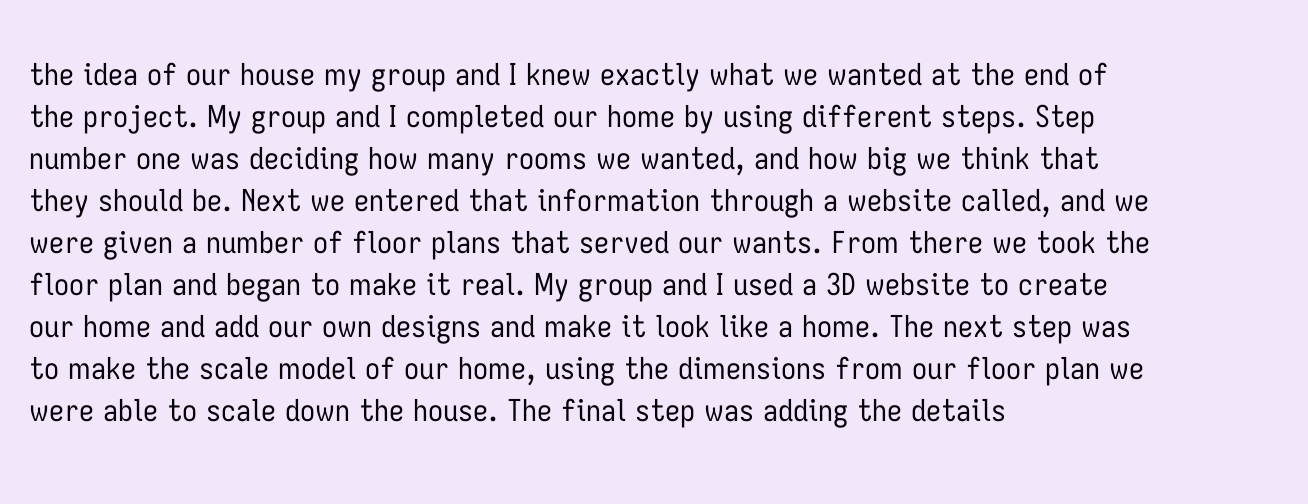the idea of our house my group and I knew exactly what we wanted at the end of the project. My group and I completed our home by using different steps. Step number one was deciding how many rooms we wanted, and how big we think that they should be. Next we entered that information through a website called, and we were given a number of floor plans that served our wants. From there we took the floor plan and began to make it real. My group and I used a 3D website to create our home and add our own designs and make it look like a home. The next step was to make the scale model of our home, using the dimensions from our floor plan we were able to scale down the house. The final step was adding the details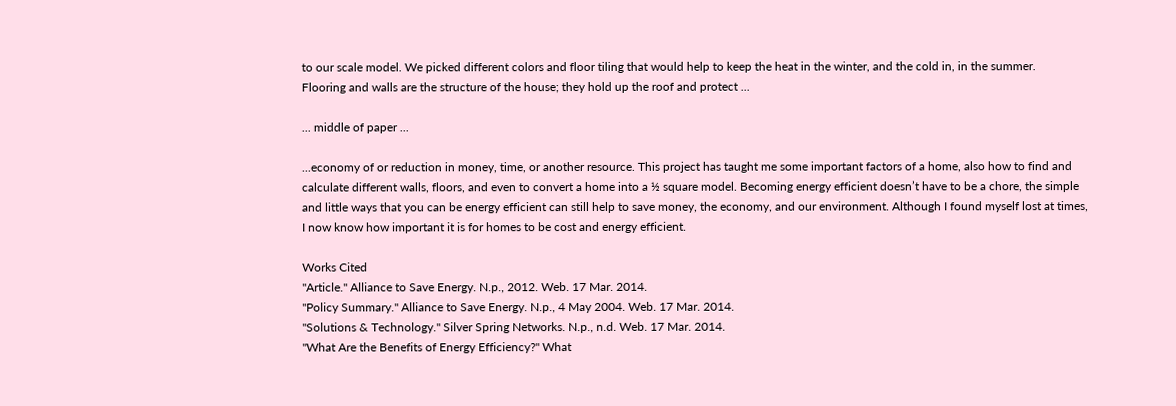to our scale model. We picked different colors and floor tiling that would help to keep the heat in the winter, and the cold in, in the summer.
Flooring and walls are the structure of the house; they hold up the roof and protect ...

... middle of paper ...

...economy of or reduction in money, time, or another resource. This project has taught me some important factors of a home, also how to find and calculate different walls, floors, and even to convert a home into a ½ square model. Becoming energy efficient doesn’t have to be a chore, the simple and little ways that you can be energy efficient can still help to save money, the economy, and our environment. Although I found myself lost at times, I now know how important it is for homes to be cost and energy efficient.

Works Cited
"Article." Alliance to Save Energy. N.p., 2012. Web. 17 Mar. 2014.
"Policy Summary." Alliance to Save Energy. N.p., 4 May 2004. Web. 17 Mar. 2014.
"Solutions & Technology." Silver Spring Networks. N.p., n.d. Web. 17 Mar. 2014.
"What Are the Benefits of Energy Efficiency?" What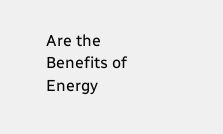Are the Benefits of Energy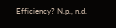Efficiency? N.p., n.d.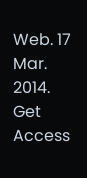Web. 17 Mar. 2014.
Get Access